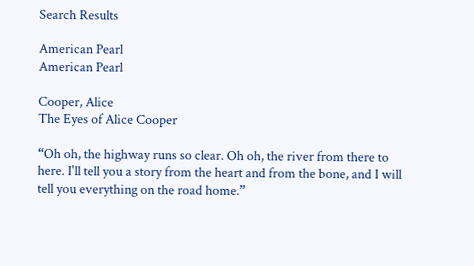Search Results

American Pearl
American Pearl

Cooper, Alice
The Eyes of Alice Cooper

“Oh oh, the highway runs so clear. Oh oh, the river from there to here. I'll tell you a story from the heart and from the bone, and I will tell you everything on the road home.”